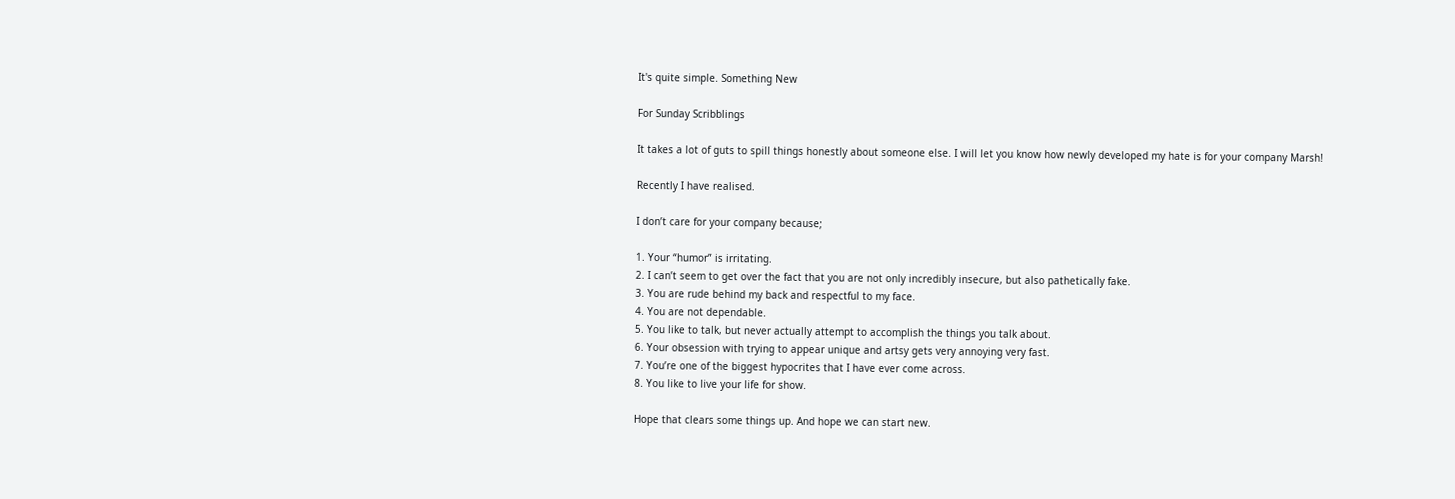It's quite simple. Something New

For Sunday Scribblings

It takes a lot of guts to spill things honestly about someone else. I will let you know how newly developed my hate is for your company Marsh!

Recently I have realised.

I don’t care for your company because;

1. Your “humor” is irritating.
2. I can’t seem to get over the fact that you are not only incredibly insecure, but also pathetically fake.
3. You are rude behind my back and respectful to my face.
4. You are not dependable.
5. You like to talk, but never actually attempt to accomplish the things you talk about.
6. Your obsession with trying to appear unique and artsy gets very annoying very fast.
7. You’re one of the biggest hypocrites that I have ever come across.
8. You like to live your life for show.

Hope that clears some things up. And hope we can start new.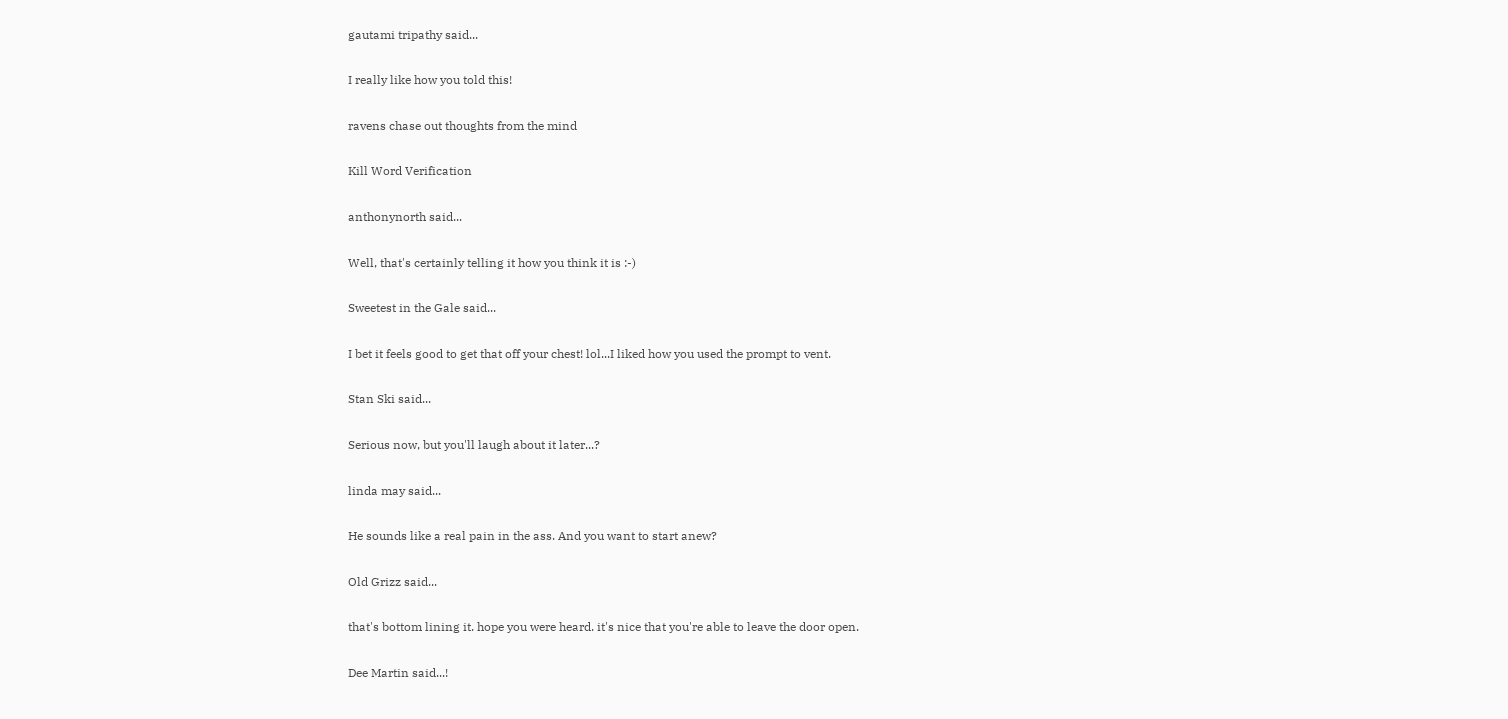gautami tripathy said...

I really like how you told this!

ravens chase out thoughts from the mind

Kill Word Verification

anthonynorth said...

Well, that's certainly telling it how you think it is :-)

Sweetest in the Gale said...

I bet it feels good to get that off your chest! lol...I liked how you used the prompt to vent.

Stan Ski said...

Serious now, but you'll laugh about it later...?

linda may said...

He sounds like a real pain in the ass. And you want to start anew?

Old Grizz said...

that's bottom lining it. hope you were heard. it's nice that you're able to leave the door open.

Dee Martin said...!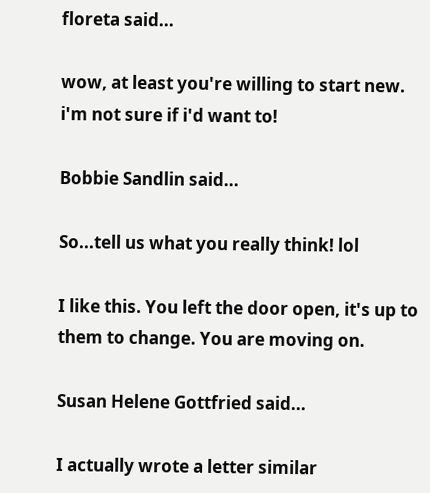floreta said...

wow, at least you're willing to start new. i'm not sure if i'd want to!

Bobbie Sandlin said...

So...tell us what you really think! lol

I like this. You left the door open, it's up to them to change. You are moving on.

Susan Helene Gottfried said...

I actually wrote a letter similar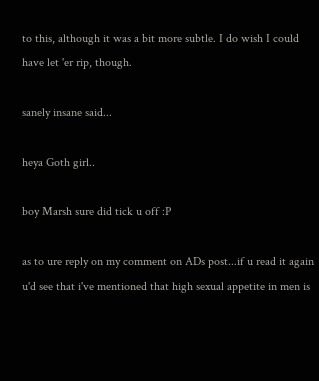to this, although it was a bit more subtle. I do wish I could have let 'er rip, though.

sanely insane said...

heya Goth girl..

boy Marsh sure did tick u off :P

as to ure reply on my comment on ADs post...if u read it again u'd see that i've mentioned that high sexual appetite in men is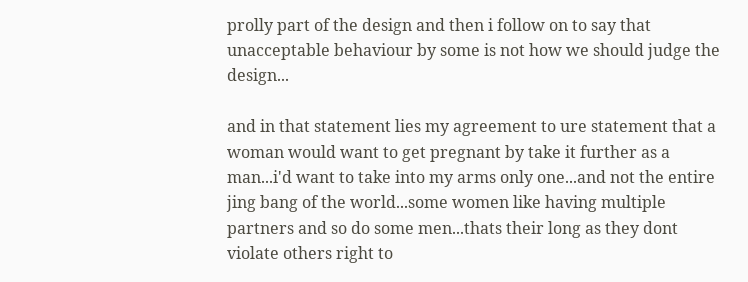prolly part of the design and then i follow on to say that unacceptable behaviour by some is not how we should judge the design...

and in that statement lies my agreement to ure statement that a woman would want to get pregnant by take it further as a man...i'd want to take into my arms only one...and not the entire jing bang of the world...some women like having multiple partners and so do some men...thats their long as they dont violate others right to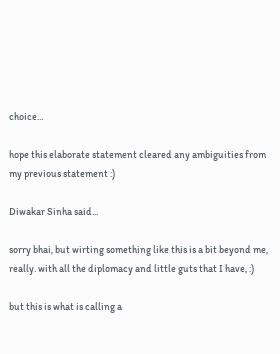choice...

hope this elaborate statement cleared any ambiguities from my previous statement :)

Diwakar Sinha said...

sorry bhai, but wirting something like this is a bit beyond me, really. with all the diplomacy and little guts that I have, :)

but this is what is calling a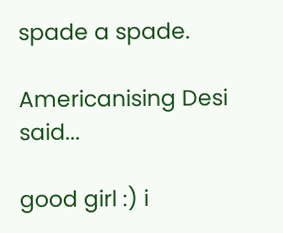spade a spade.

Americanising Desi said...

good girl :) i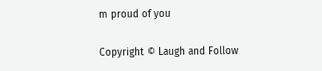m proud of you

Copyright © Laugh and Follow